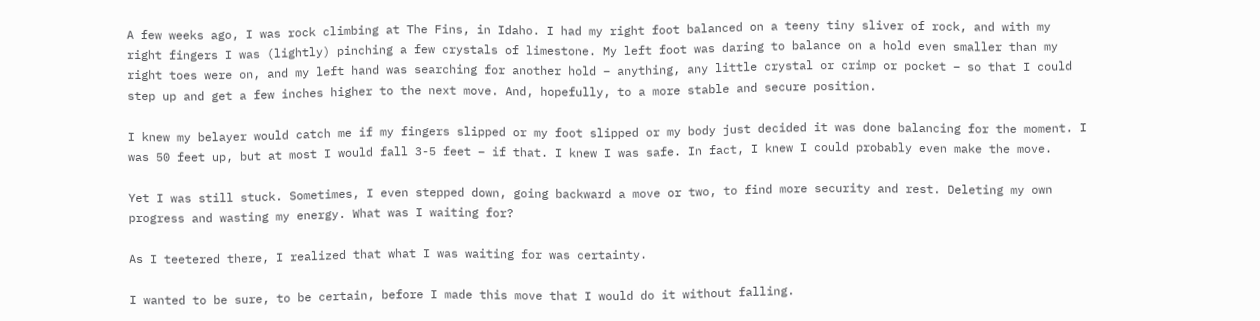A few weeks ago, I was rock climbing at The Fins, in Idaho. I had my right foot balanced on a teeny tiny sliver of rock, and with my right fingers I was (lightly) pinching a few crystals of limestone. My left foot was daring to balance on a hold even smaller than my right toes were on, and my left hand was searching for another hold – anything, any little crystal or crimp or pocket – so that I could step up and get a few inches higher to the next move. And, hopefully, to a more stable and secure position.

I knew my belayer would catch me if my fingers slipped or my foot slipped or my body just decided it was done balancing for the moment. I was 50 feet up, but at most I would fall 3-5 feet – if that. I knew I was safe. In fact, I knew I could probably even make the move.

Yet I was still stuck. Sometimes, I even stepped down, going backward a move or two, to find more security and rest. Deleting my own progress and wasting my energy. What was I waiting for?

As I teetered there, I realized that what I was waiting for was certainty.

I wanted to be sure, to be certain, before I made this move that I would do it without falling.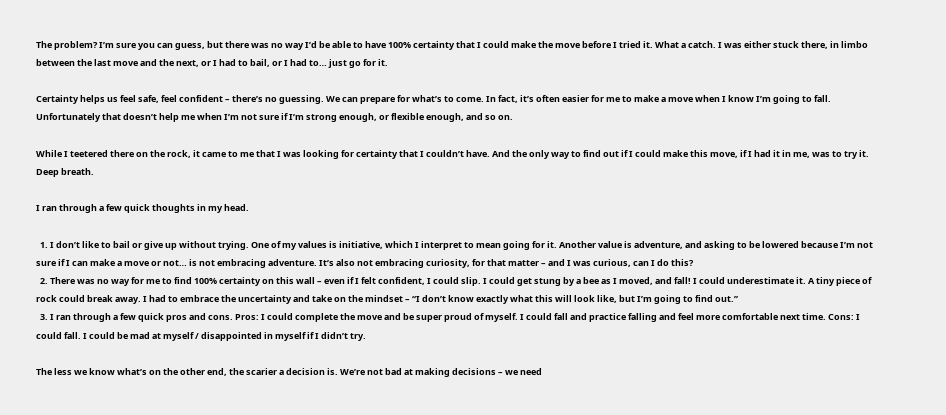The problem? I’m sure you can guess, but there was no way I’d be able to have 100% certainty that I could make the move before I tried it. What a catch. I was either stuck there, in limbo between the last move and the next, or I had to bail, or I had to… just go for it.

Certainty helps us feel safe, feel confident – there’s no guessing. We can prepare for what’s to come. In fact, it’s often easier for me to make a move when I know I’m going to fall. Unfortunately that doesn’t help me when I’m not sure if I’m strong enough, or flexible enough, and so on.

While I teetered there on the rock, it came to me that I was looking for certainty that I couldn’t have. And the only way to find out if I could make this move, if I had it in me, was to try it. Deep breath.

I ran through a few quick thoughts in my head.

  1. I don’t like to bail or give up without trying. One of my values is initiative, which I interpret to mean going for it. Another value is adventure, and asking to be lowered because I’m not sure if I can make a move or not… is not embracing adventure. It’s also not embracing curiosity, for that matter – and I was curious, can I do this?
  2. There was no way for me to find 100% certainty on this wall – even if I felt confident, I could slip. I could get stung by a bee as I moved, and fall! I could underestimate it. A tiny piece of rock could break away. I had to embrace the uncertainty and take on the mindset – “I don’t know exactly what this will look like, but I’m going to find out.”
  3. I ran through a few quick pros and cons. Pros: I could complete the move and be super proud of myself. I could fall and practice falling and feel more comfortable next time. Cons: I could fall. I could be mad at myself / disappointed in myself if I didn’t try.

The less we know what’s on the other end, the scarier a decision is. We’re not bad at making decisions – we need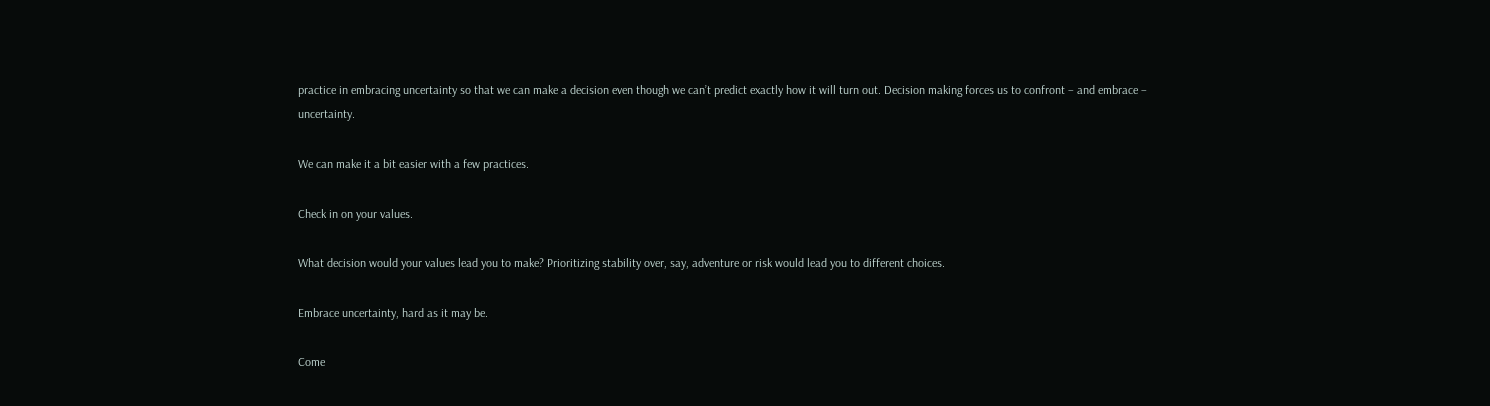practice in embracing uncertainty so that we can make a decision even though we can’t predict exactly how it will turn out. Decision making forces us to confront – and embrace – uncertainty.

We can make it a bit easier with a few practices.

Check in on your values.

What decision would your values lead you to make? Prioritizing stability over, say, adventure or risk would lead you to different choices.

Embrace uncertainty, hard as it may be.

Come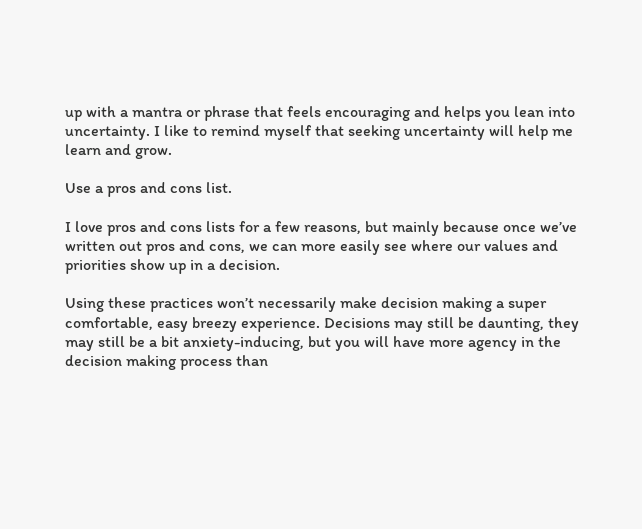up with a mantra or phrase that feels encouraging and helps you lean into uncertainty. I like to remind myself that seeking uncertainty will help me learn and grow.

Use a pros and cons list.

I love pros and cons lists for a few reasons, but mainly because once we’ve written out pros and cons, we can more easily see where our values and priorities show up in a decision.

Using these practices won’t necessarily make decision making a super comfortable, easy breezy experience. Decisions may still be daunting, they may still be a bit anxiety-inducing, but you will have more agency in the decision making process than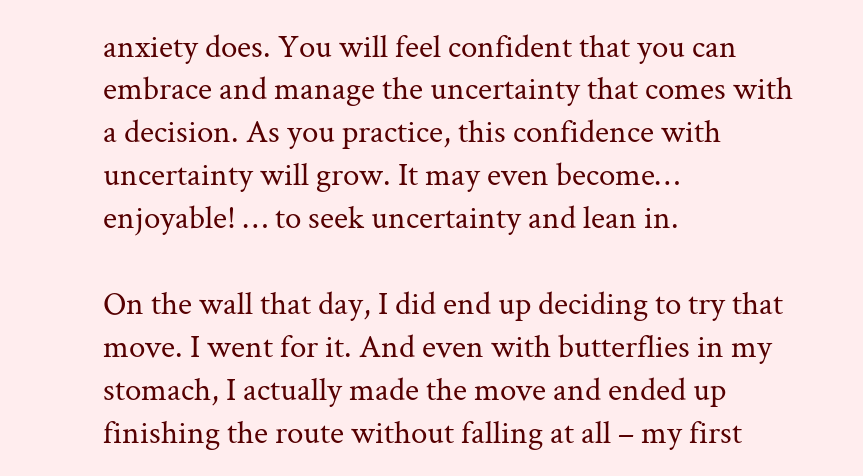anxiety does. You will feel confident that you can embrace and manage the uncertainty that comes with a decision. As you practice, this confidence with uncertainty will grow. It may even become… enjoyable! … to seek uncertainty and lean in.

On the wall that day, I did end up deciding to try that move. I went for it. And even with butterflies in my stomach, I actually made the move and ended up finishing the route without falling at all – my first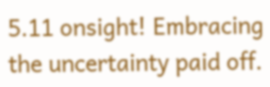5.11 onsight! Embracing the uncertainty paid off.